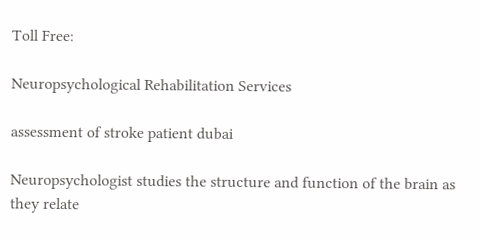Toll Free:

Neuropsychological Rehabilitation Services

assessment of stroke patient dubai

Neuropsychologist studies the structure and function of the brain as they relate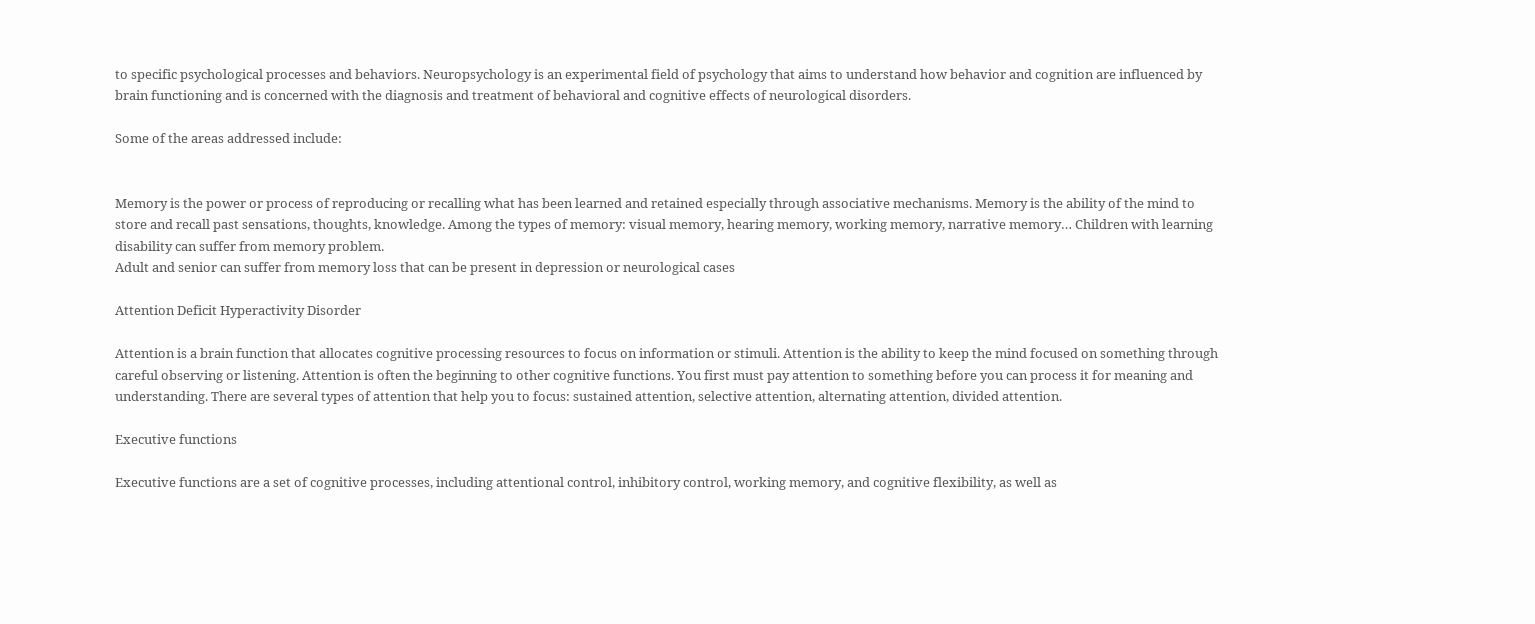to specific psychological processes and behaviors. Neuropsychology is an experimental field of psychology that aims to understand how behavior and cognition are influenced by brain functioning and is concerned with the diagnosis and treatment of behavioral and cognitive effects of neurological disorders.

Some of the areas addressed include:


Memory is the power or process of reproducing or recalling what has been learned and retained especially through associative mechanisms. Memory is the ability of the mind to store and recall past sensations, thoughts, knowledge. Among the types of memory: visual memory, hearing memory, working memory, narrative memory… Children with learning disability can suffer from memory problem.
Adult and senior can suffer from memory loss that can be present in depression or neurological cases

Attention Deficit Hyperactivity Disorder

Attention is a brain function that allocates cognitive processing resources to focus on information or stimuli. Attention is the ability to keep the mind focused on something through careful observing or listening. Attention is often the beginning to other cognitive functions. You first must pay attention to something before you can process it for meaning and understanding. There are several types of attention that help you to focus: sustained attention, selective attention, alternating attention, divided attention.

Executive functions

Executive functions are a set of cognitive processes, including attentional control, inhibitory control, working memory, and cognitive flexibility, as well as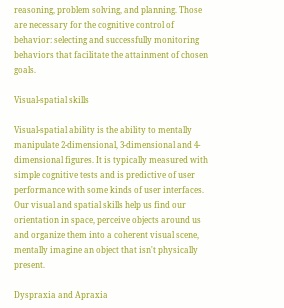reasoning, problem solving, and planning. Those are necessary for the cognitive control of behavior: selecting and successfully monitoring behaviors that facilitate the attainment of chosen goals.

Visual-spatial skills

Visual-spatial ability is the ability to mentally manipulate 2-dimensional, 3-dimensional and 4-dimensional figures. It is typically measured with simple cognitive tests and is predictive of user performance with some kinds of user interfaces. Our visual and spatial skills help us find our orientation in space, perceive objects around us and organize them into a coherent visual scene, mentally imagine an object that isn't physically present.

Dyspraxia and Apraxia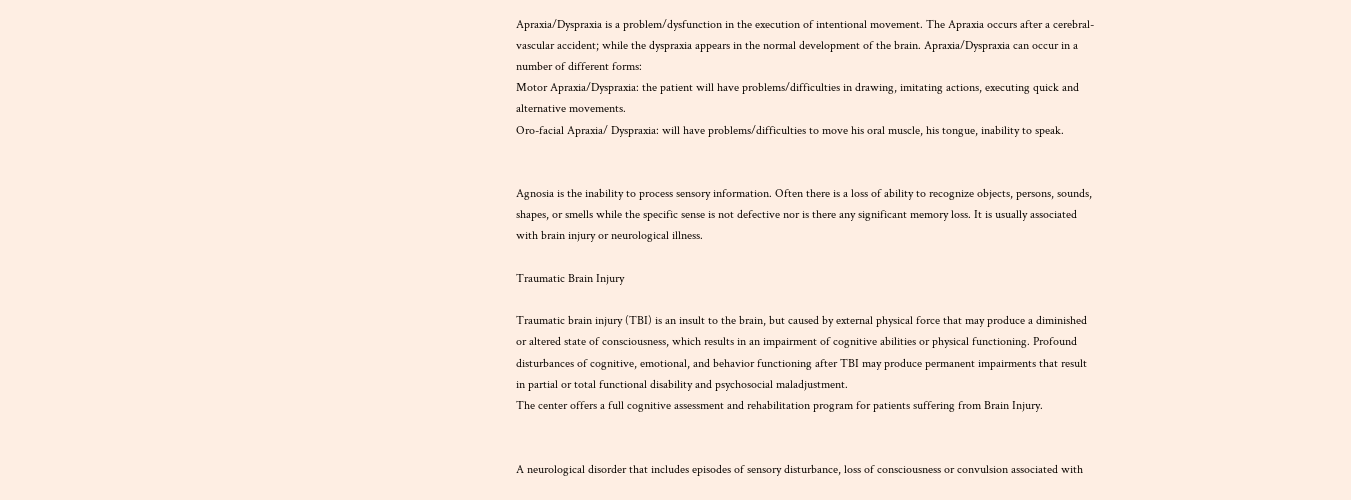Apraxia/Dyspraxia is a problem/dysfunction in the execution of intentional movement. The Apraxia occurs after a cerebral-vascular accident; while the dyspraxia appears in the normal development of the brain. Apraxia/Dyspraxia can occur in a number of different forms:
Motor Apraxia/Dyspraxia: the patient will have problems/difficulties in drawing, imitating actions, executing quick and alternative movements.
Oro-facial Apraxia/ Dyspraxia: will have problems/difficulties to move his oral muscle, his tongue, inability to speak.


Agnosia is the inability to process sensory information. Often there is a loss of ability to recognize objects, persons, sounds, shapes, or smells while the specific sense is not defective nor is there any significant memory loss. It is usually associated with brain injury or neurological illness.

Traumatic Brain Injury

Traumatic brain injury (TBI) is an insult to the brain, but caused by external physical force that may produce a diminished or altered state of consciousness, which results in an impairment of cognitive abilities or physical functioning. Profound disturbances of cognitive, emotional, and behavior functioning after TBI may produce permanent impairments that result in partial or total functional disability and psychosocial maladjustment.
The center offers a full cognitive assessment and rehabilitation program for patients suffering from Brain Injury.


A neurological disorder that includes episodes of sensory disturbance, loss of consciousness or convulsion associated with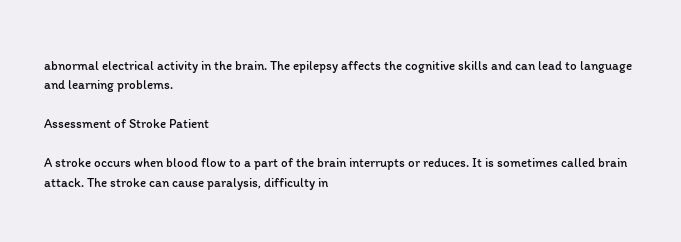abnormal electrical activity in the brain. The epilepsy affects the cognitive skills and can lead to language and learning problems.

Assessment of Stroke Patient

A stroke occurs when blood flow to a part of the brain interrupts or reduces. It is sometimes called brain attack. The stroke can cause paralysis, difficulty in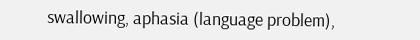swallowing, aphasia (language problem),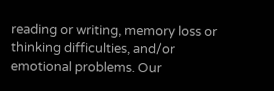reading or writing, memory loss or thinking difficulties, and/or emotional problems. Our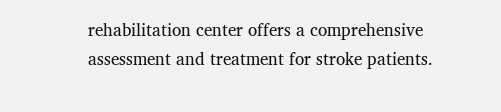rehabilitation center offers a comprehensive assessment and treatment for stroke patients.